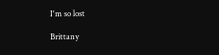I'm so lost

Brittany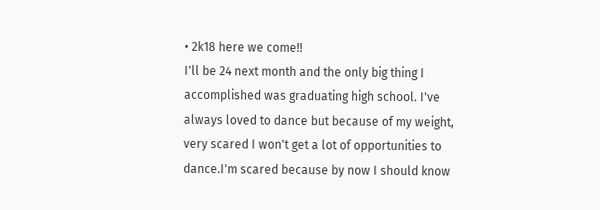• 2k18 here we come!!
I'll be 24 next month and the only big thing I accomplished was graduating high school. I've always loved to dance but because of my weight, very scared I won't get a lot of opportunities to dance.I'm scared because by now I should know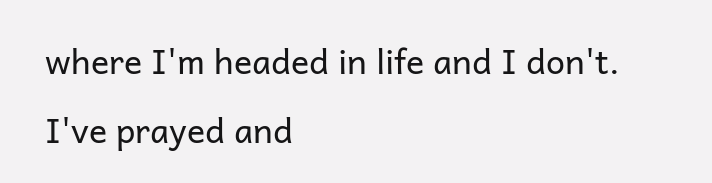where I'm headed in life and I don't. I've prayed and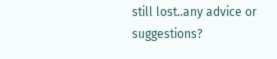still lost..any advice or suggestions?